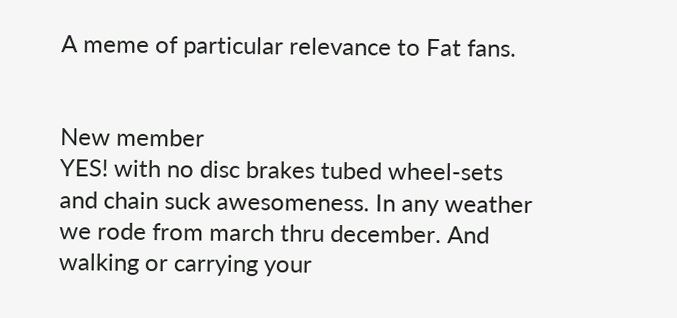A meme of particular relevance to Fat fans.


New member
YES! with no disc brakes tubed wheel-sets and chain suck awesomeness. In any weather we rode from march thru december. And walking or carrying your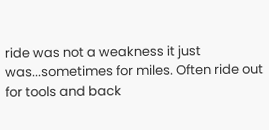ride was not a weakness it just was...sometimes for miles. Often ride out for tools and back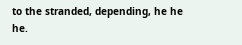to the stranded, depending, he he he.